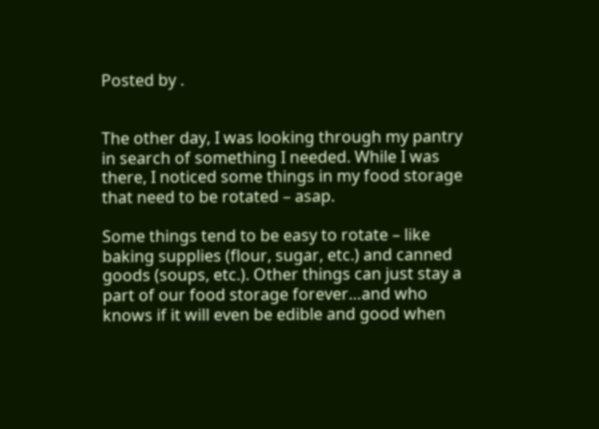Posted by .


The other day, I was looking through my pantry in search of something I needed. While I was there, I noticed some things in my food storage that need to be rotated – asap.

Some things tend to be easy to rotate – like baking supplies (flour, sugar, etc.) and canned goods (soups, etc.). Other things can just stay a part of our food storage forever…and who knows if it will even be edible and good when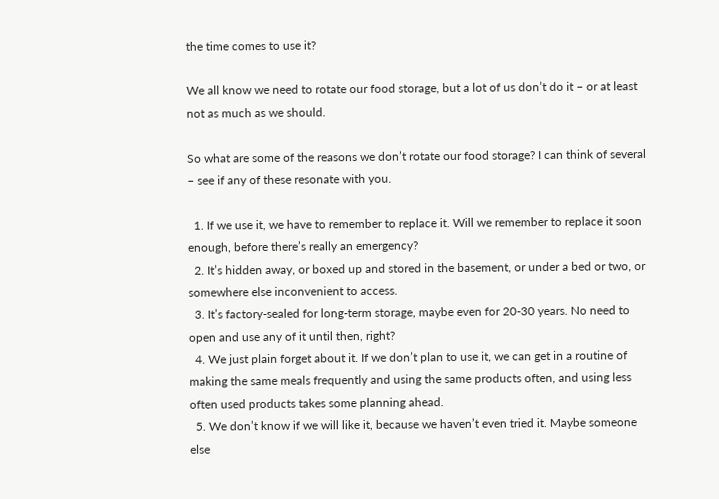the time comes to use it?

We all know we need to rotate our food storage, but a lot of us don’t do it – or at least not as much as we should.

So what are some of the reasons we don’t rotate our food storage? I can think of several – see if any of these resonate with you.

  1. If we use it, we have to remember to replace it. Will we remember to replace it soon enough, before there’s really an emergency?
  2. It’s hidden away, or boxed up and stored in the basement, or under a bed or two, or somewhere else inconvenient to access.
  3. It’s factory-sealed for long-term storage, maybe even for 20-30 years. No need to open and use any of it until then, right?
  4. We just plain forget about it. If we don’t plan to use it, we can get in a routine of making the same meals frequently and using the same products often, and using less often used products takes some planning ahead.
  5. We don’t know if we will like it, because we haven’t even tried it. Maybe someone else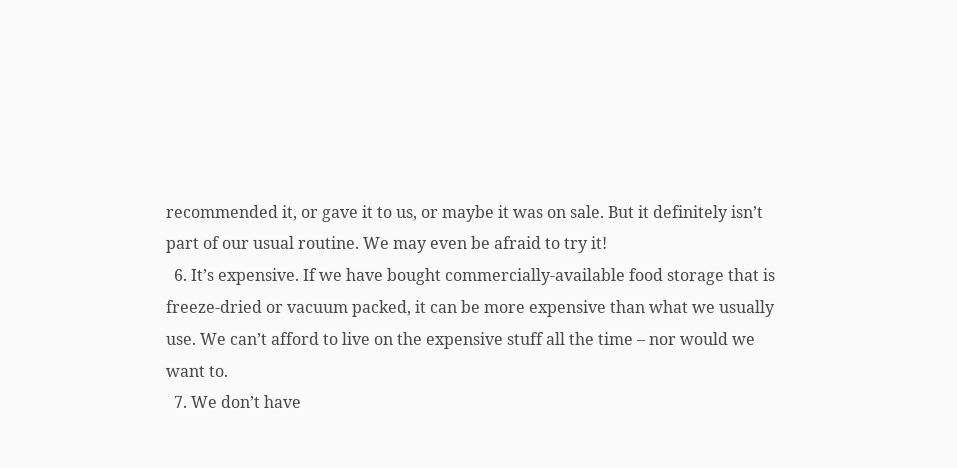recommended it, or gave it to us, or maybe it was on sale. But it definitely isn’t part of our usual routine. We may even be afraid to try it!
  6. It’s expensive. If we have bought commercially-available food storage that is freeze-dried or vacuum packed, it can be more expensive than what we usually use. We can’t afford to live on the expensive stuff all the time – nor would we want to.
  7. We don’t have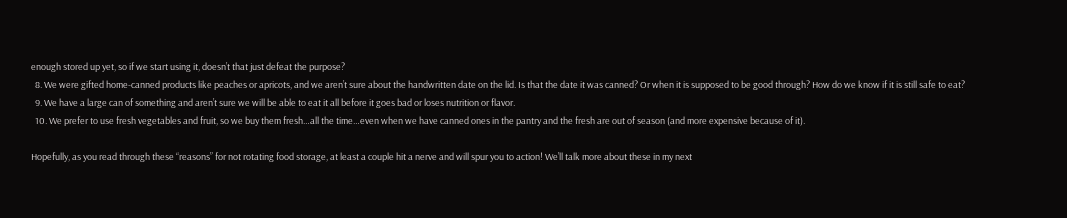enough stored up yet, so if we start using it, doesn’t that just defeat the purpose?
  8. We were gifted home-canned products like peaches or apricots, and we aren’t sure about the handwritten date on the lid. Is that the date it was canned? Or when it is supposed to be good through? How do we know if it is still safe to eat?
  9. We have a large can of something and aren’t sure we will be able to eat it all before it goes bad or loses nutrition or flavor.
  10. We prefer to use fresh vegetables and fruit, so we buy them fresh…all the time…even when we have canned ones in the pantry and the fresh are out of season (and more expensive because of it).

Hopefully, as you read through these “reasons” for not rotating food storage, at least a couple hit a nerve and will spur you to action! We’ll talk more about these in my next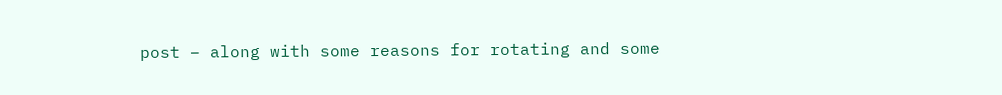post – along with some reasons for rotating and some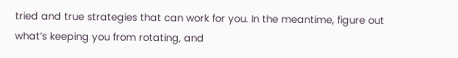tried and true strategies that can work for you. In the meantime, figure out what’s keeping you from rotating, and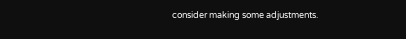consider making some adjustments.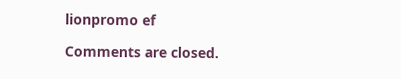lionpromo ef

Comments are closed.